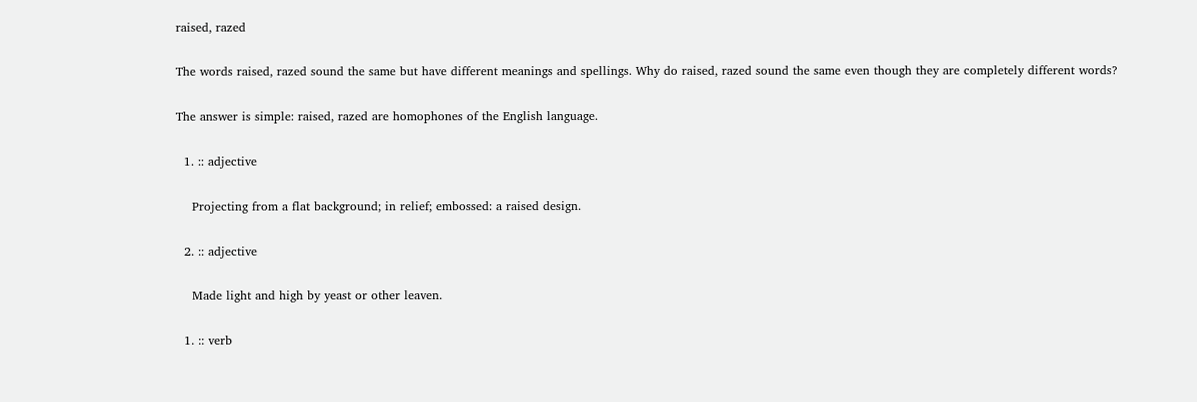raised, razed

The words raised, razed sound the same but have different meanings and spellings. Why do raised, razed sound the same even though they are completely different words?

The answer is simple: raised, razed are homophones of the English language.

  1. :: adjective

    Projecting from a flat background; in relief; embossed: a raised design.

  2. :: adjective

    Made light and high by yeast or other leaven.

  1. :: verb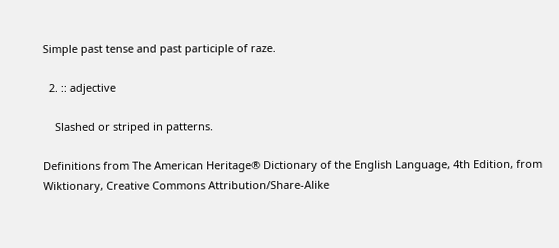Simple past tense and past participle of raze.

  2. :: adjective

    Slashed or striped in patterns.

Definitions from The American Heritage® Dictionary of the English Language, 4th Edition, from Wiktionary, Creative Commons Attribution/Share-Alike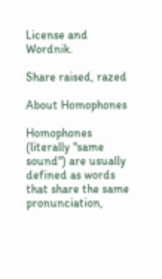License and Wordnik.

Share raised, razed

About Homophones

Homophones (literally "same sound") are usually defined as words that share the same pronunciation,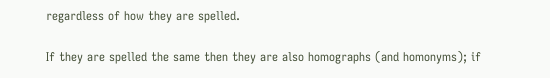regardless of how they are spelled.

If they are spelled the same then they are also homographs (and homonyms); if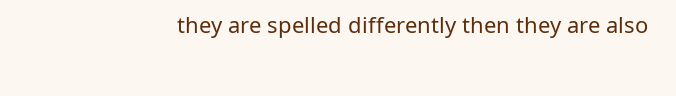they are spelled differently then they are also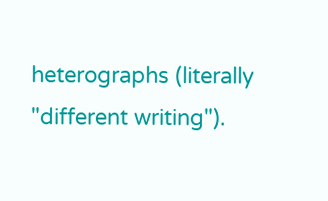heterographs (literally "different writing").